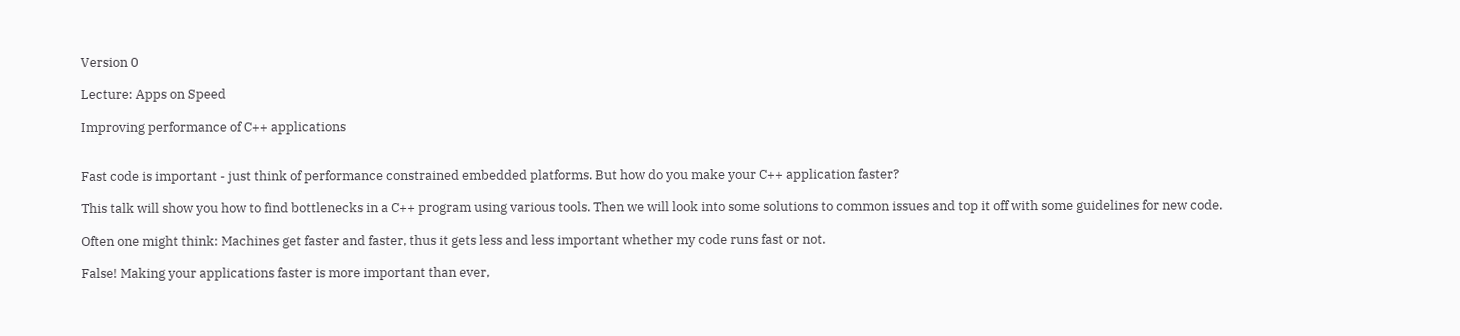Version 0

Lecture: Apps on Speed

Improving performance of C++ applications


Fast code is important - just think of performance constrained embedded platforms. But how do you make your C++ application faster?

This talk will show you how to find bottlenecks in a C++ program using various tools. Then we will look into some solutions to common issues and top it off with some guidelines for new code.

Often one might think: Machines get faster and faster, thus it gets less and less important whether my code runs fast or not.

False! Making your applications faster is more important than ever,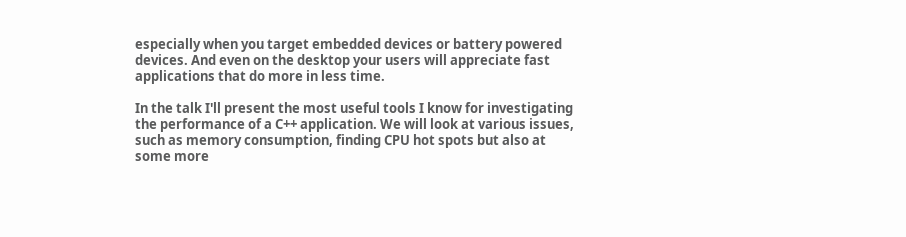especially when you target embedded devices or battery powered devices. And even on the desktop your users will appreciate fast applications that do more in less time.

In the talk I'll present the most useful tools I know for investigating the performance of a C++ application. We will look at various issues, such as memory consumption, finding CPU hot spots but also at some more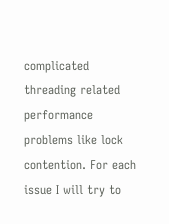complicated threading related performance problems like lock contention. For each issue I will try to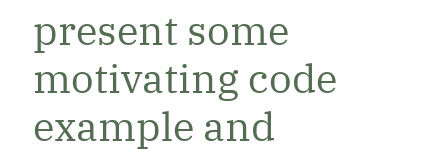present some motivating code example and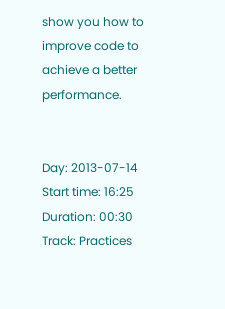show you how to improve code to achieve a better performance.


Day: 2013-07-14
Start time: 16:25
Duration: 00:30
Track: Practices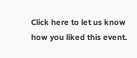Click here to let us know how you liked this event.